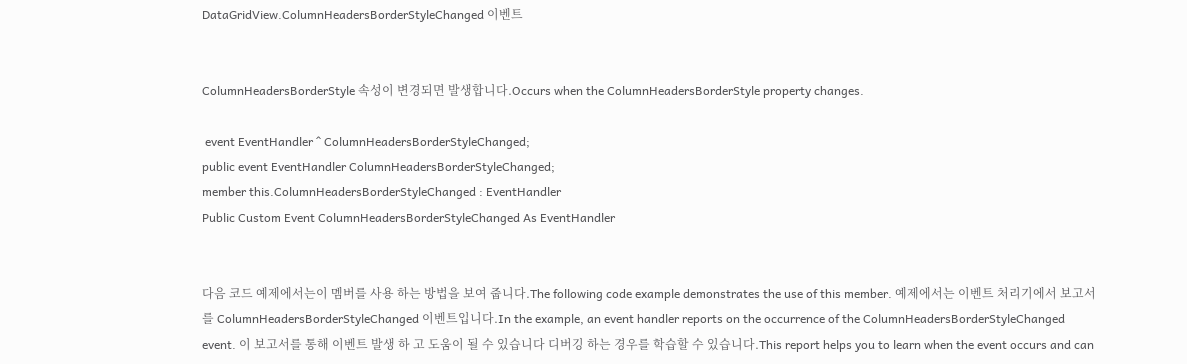DataGridView.ColumnHeadersBorderStyleChanged 이벤트


ColumnHeadersBorderStyle 속성이 변경되면 발생합니다.Occurs when the ColumnHeadersBorderStyle property changes.

 event EventHandler ^ ColumnHeadersBorderStyleChanged;
public event EventHandler ColumnHeadersBorderStyleChanged;
member this.ColumnHeadersBorderStyleChanged : EventHandler
Public Custom Event ColumnHeadersBorderStyleChanged As EventHandler


다음 코드 예제에서는이 멤버를 사용 하는 방법을 보여 줍니다.The following code example demonstrates the use of this member. 예제에서는 이벤트 처리기에서 보고서를 ColumnHeadersBorderStyleChanged 이벤트입니다.In the example, an event handler reports on the occurrence of the ColumnHeadersBorderStyleChanged event. 이 보고서를 통해 이벤트 발생 하 고 도움이 될 수 있습니다 디버깅 하는 경우를 학습할 수 있습니다.This report helps you to learn when the event occurs and can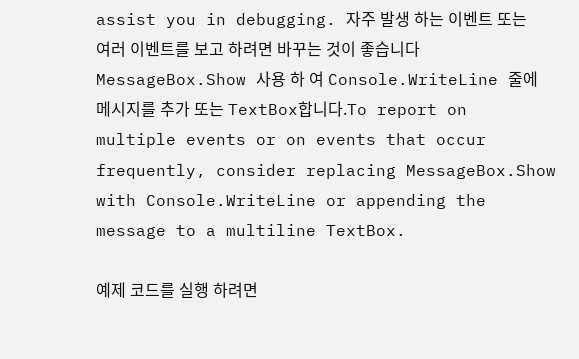assist you in debugging. 자주 발생 하는 이벤트 또는 여러 이벤트를 보고 하려면 바꾸는 것이 좋습니다 MessageBox.Show 사용 하 여 Console.WriteLine 줄에 메시지를 추가 또는 TextBox합니다.To report on multiple events or on events that occur frequently, consider replacing MessageBox.Show with Console.WriteLine or appending the message to a multiline TextBox.

예제 코드를 실행 하려면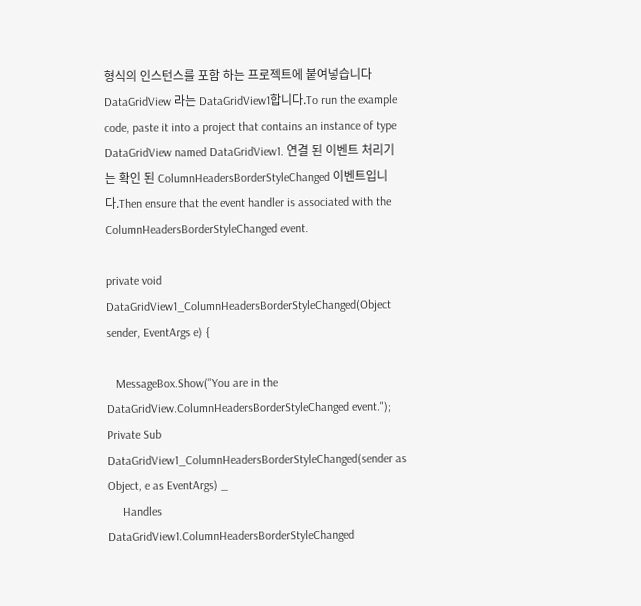형식의 인스턴스를 포함 하는 프로젝트에 붙여넣습니다 DataGridView 라는 DataGridView1합니다.To run the example code, paste it into a project that contains an instance of type DataGridView named DataGridView1. 연결 된 이벤트 처리기는 확인 된 ColumnHeadersBorderStyleChanged 이벤트입니다.Then ensure that the event handler is associated with the ColumnHeadersBorderStyleChanged event.

private void DataGridView1_ColumnHeadersBorderStyleChanged(Object sender, EventArgs e) {

   MessageBox.Show("You are in the DataGridView.ColumnHeadersBorderStyleChanged event.");
Private Sub DataGridView1_ColumnHeadersBorderStyleChanged(sender as Object, e as EventArgs) _
     Handles DataGridView1.ColumnHeadersBorderStyleChanged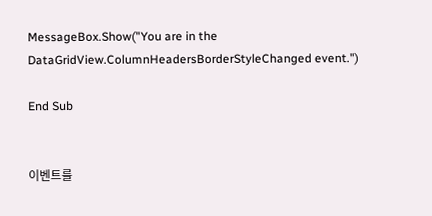MessageBox.Show("You are in the DataGridView.ColumnHeadersBorderStyleChanged event.")

End Sub


이벤트를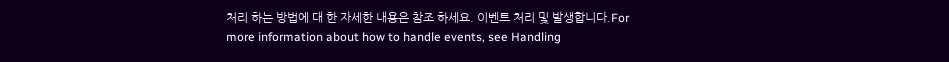처리 하는 방법에 대 한 자세한 내용은 참조 하세요. 이벤트 처리 및 발생합니다.For more information about how to handle events, see Handling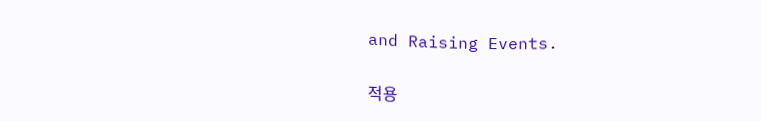and Raising Events.

적용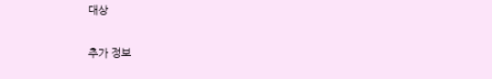대상

추가 정보